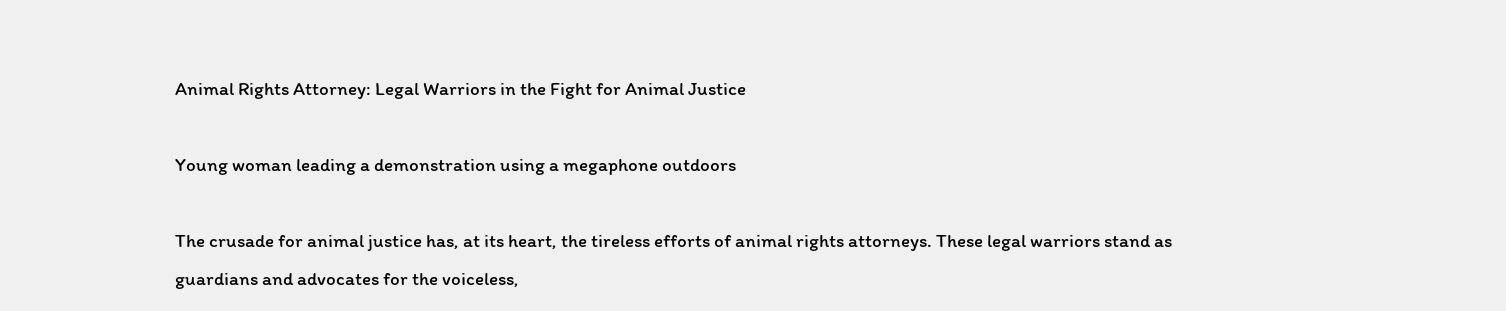Animal Rights Attorney: Legal Warriors in the Fight for Animal Justice

Young woman leading a demonstration using a megaphone outdoors

The crusade for animal justice has, at its heart, the tireless efforts of animal rights attorneys. These legal warriors stand as guardians and advocates for the voiceless,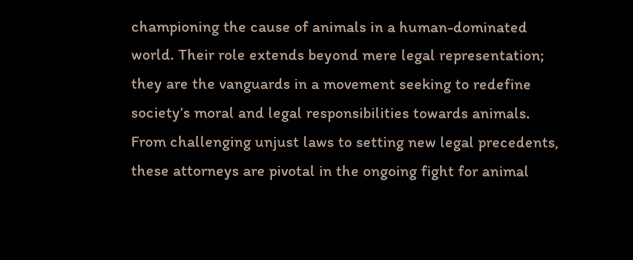championing the cause of animals in a human-dominated world. Their role extends beyond mere legal representation; they are the vanguards in a movement seeking to redefine society’s moral and legal responsibilities towards animals. From challenging unjust laws to setting new legal precedents, these attorneys are pivotal in the ongoing fight for animal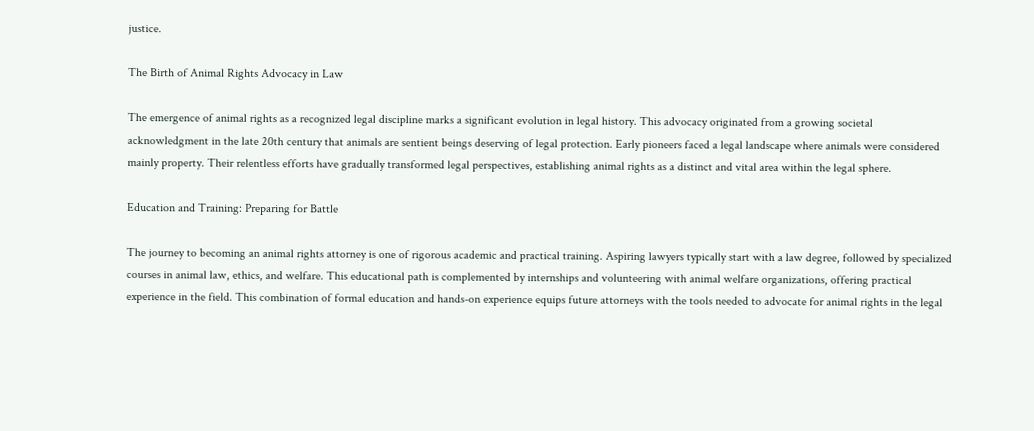justice.

The Birth of Animal Rights Advocacy in Law

The emergence of animal rights as a recognized legal discipline marks a significant evolution in legal history. This advocacy originated from a growing societal acknowledgment in the late 20th century that animals are sentient beings deserving of legal protection. Early pioneers faced a legal landscape where animals were considered mainly property. Their relentless efforts have gradually transformed legal perspectives, establishing animal rights as a distinct and vital area within the legal sphere.

Education and Training: Preparing for Battle

The journey to becoming an animal rights attorney is one of rigorous academic and practical training. Aspiring lawyers typically start with a law degree, followed by specialized courses in animal law, ethics, and welfare. This educational path is complemented by internships and volunteering with animal welfare organizations, offering practical experience in the field. This combination of formal education and hands-on experience equips future attorneys with the tools needed to advocate for animal rights in the legal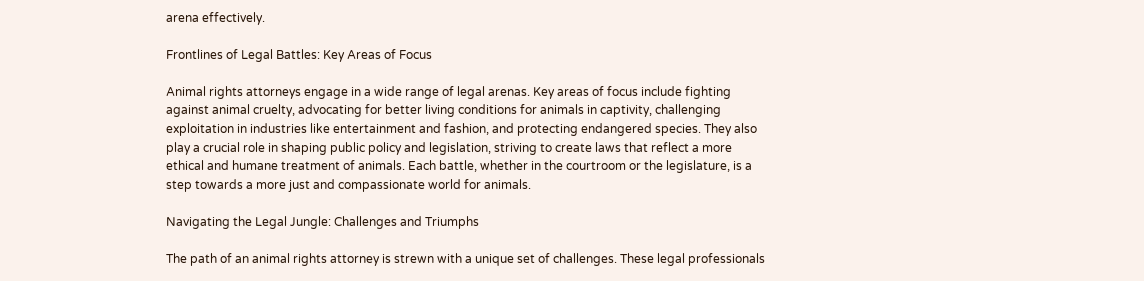arena effectively.

Frontlines of Legal Battles: Key Areas of Focus

Animal rights attorneys engage in a wide range of legal arenas. Key areas of focus include fighting against animal cruelty, advocating for better living conditions for animals in captivity, challenging exploitation in industries like entertainment and fashion, and protecting endangered species. They also play a crucial role in shaping public policy and legislation, striving to create laws that reflect a more ethical and humane treatment of animals. Each battle, whether in the courtroom or the legislature, is a step towards a more just and compassionate world for animals.

Navigating the Legal Jungle: Challenges and Triumphs

The path of an animal rights attorney is strewn with a unique set of challenges. These legal professionals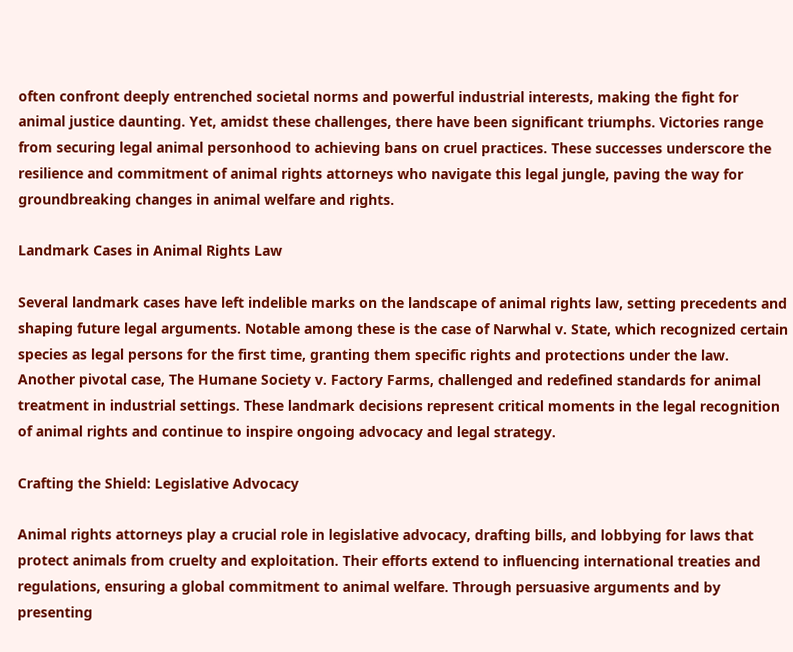often confront deeply entrenched societal norms and powerful industrial interests, making the fight for animal justice daunting. Yet, amidst these challenges, there have been significant triumphs. Victories range from securing legal animal personhood to achieving bans on cruel practices. These successes underscore the resilience and commitment of animal rights attorneys who navigate this legal jungle, paving the way for groundbreaking changes in animal welfare and rights.

Landmark Cases in Animal Rights Law

Several landmark cases have left indelible marks on the landscape of animal rights law, setting precedents and shaping future legal arguments. Notable among these is the case of Narwhal v. State, which recognized certain species as legal persons for the first time, granting them specific rights and protections under the law. Another pivotal case, The Humane Society v. Factory Farms, challenged and redefined standards for animal treatment in industrial settings. These landmark decisions represent critical moments in the legal recognition of animal rights and continue to inspire ongoing advocacy and legal strategy.

Crafting the Shield: Legislative Advocacy

Animal rights attorneys play a crucial role in legislative advocacy, drafting bills, and lobbying for laws that protect animals from cruelty and exploitation. Their efforts extend to influencing international treaties and regulations, ensuring a global commitment to animal welfare. Through persuasive arguments and by presenting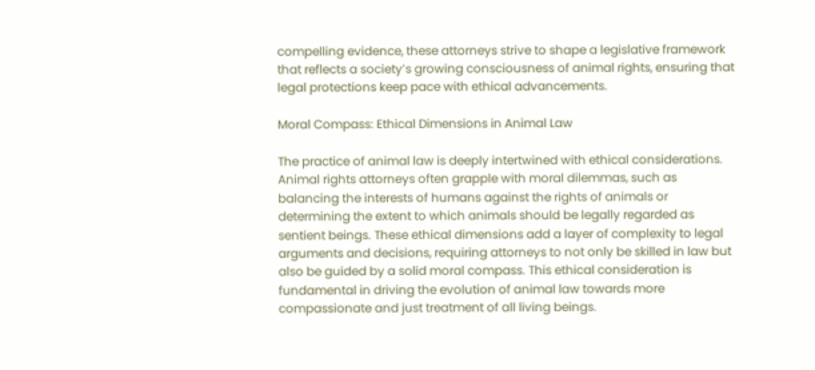compelling evidence, these attorneys strive to shape a legislative framework that reflects a society’s growing consciousness of animal rights, ensuring that legal protections keep pace with ethical advancements.

Moral Compass: Ethical Dimensions in Animal Law

The practice of animal law is deeply intertwined with ethical considerations. Animal rights attorneys often grapple with moral dilemmas, such as balancing the interests of humans against the rights of animals or determining the extent to which animals should be legally regarded as sentient beings. These ethical dimensions add a layer of complexity to legal arguments and decisions, requiring attorneys to not only be skilled in law but also be guided by a solid moral compass. This ethical consideration is fundamental in driving the evolution of animal law towards more compassionate and just treatment of all living beings.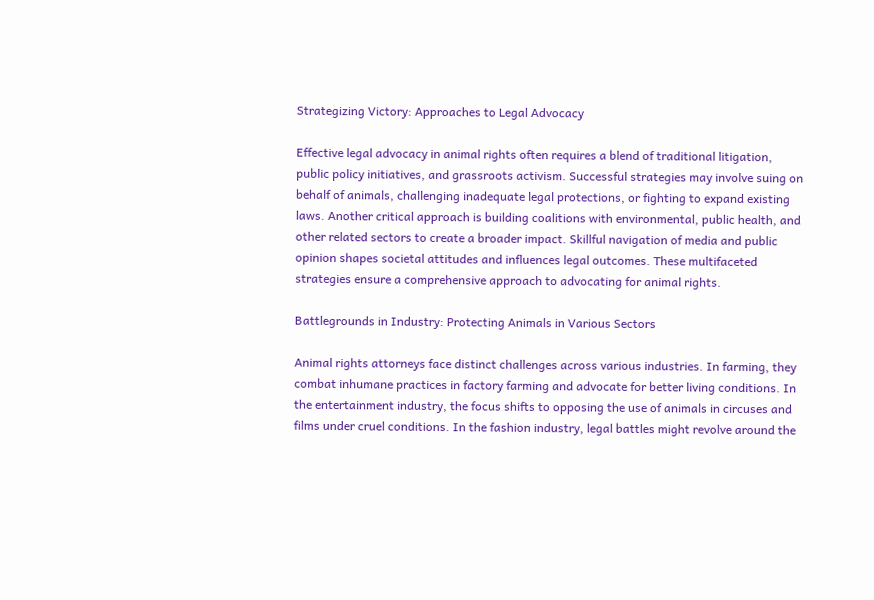Strategizing Victory: Approaches to Legal Advocacy

Effective legal advocacy in animal rights often requires a blend of traditional litigation, public policy initiatives, and grassroots activism. Successful strategies may involve suing on behalf of animals, challenging inadequate legal protections, or fighting to expand existing laws. Another critical approach is building coalitions with environmental, public health, and other related sectors to create a broader impact. Skillful navigation of media and public opinion shapes societal attitudes and influences legal outcomes. These multifaceted strategies ensure a comprehensive approach to advocating for animal rights.

Battlegrounds in Industry: Protecting Animals in Various Sectors

Animal rights attorneys face distinct challenges across various industries. In farming, they combat inhumane practices in factory farming and advocate for better living conditions. In the entertainment industry, the focus shifts to opposing the use of animals in circuses and films under cruel conditions. In the fashion industry, legal battles might revolve around the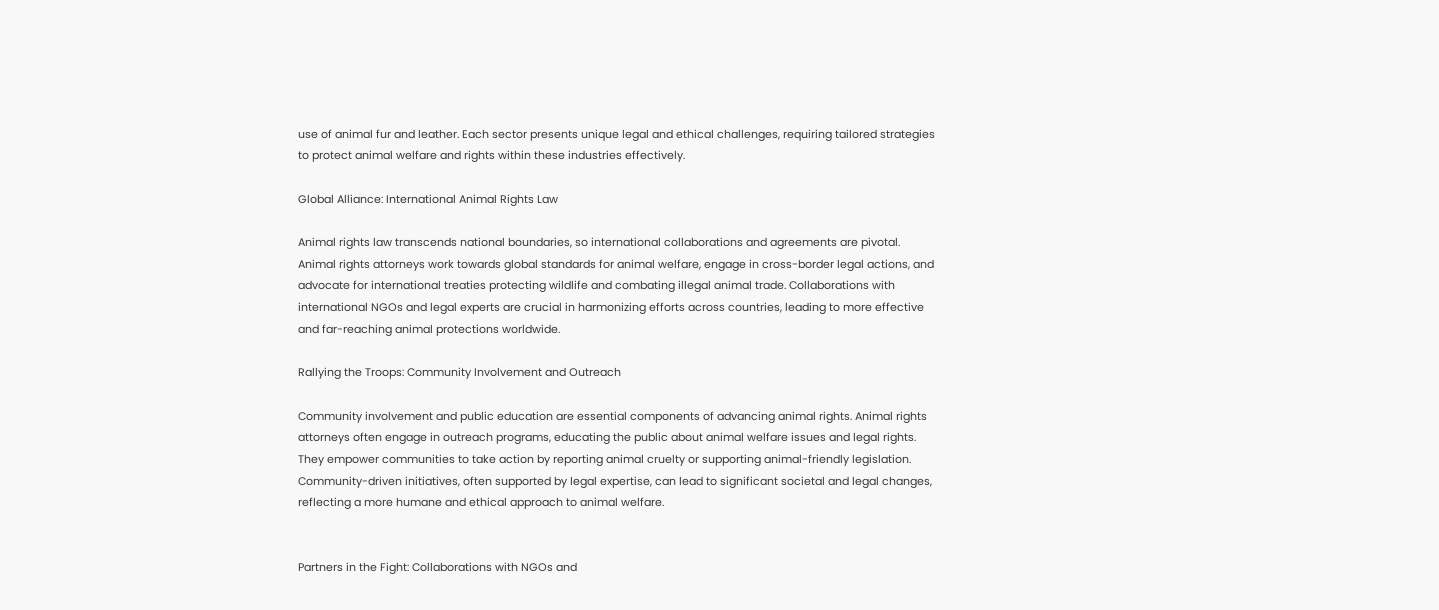use of animal fur and leather. Each sector presents unique legal and ethical challenges, requiring tailored strategies to protect animal welfare and rights within these industries effectively.

Global Alliance: International Animal Rights Law

Animal rights law transcends national boundaries, so international collaborations and agreements are pivotal. Animal rights attorneys work towards global standards for animal welfare, engage in cross-border legal actions, and advocate for international treaties protecting wildlife and combating illegal animal trade. Collaborations with international NGOs and legal experts are crucial in harmonizing efforts across countries, leading to more effective and far-reaching animal protections worldwide.

Rallying the Troops: Community Involvement and Outreach

Community involvement and public education are essential components of advancing animal rights. Animal rights attorneys often engage in outreach programs, educating the public about animal welfare issues and legal rights. They empower communities to take action by reporting animal cruelty or supporting animal-friendly legislation. Community-driven initiatives, often supported by legal expertise, can lead to significant societal and legal changes, reflecting a more humane and ethical approach to animal welfare.


Partners in the Fight: Collaborations with NGOs and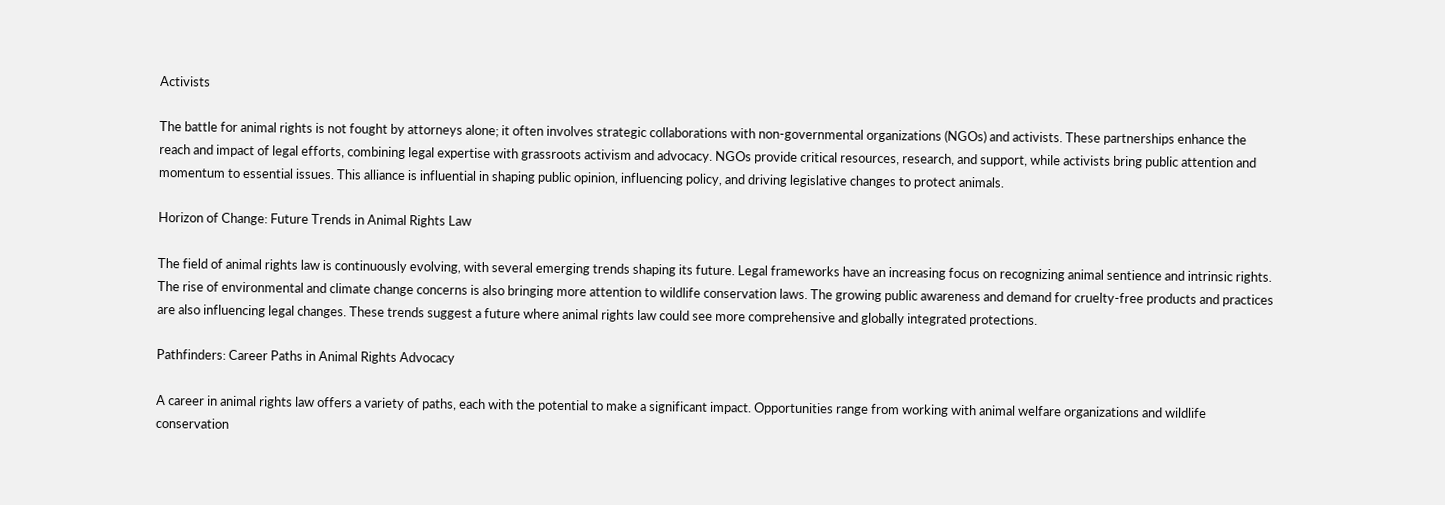Activists

The battle for animal rights is not fought by attorneys alone; it often involves strategic collaborations with non-governmental organizations (NGOs) and activists. These partnerships enhance the reach and impact of legal efforts, combining legal expertise with grassroots activism and advocacy. NGOs provide critical resources, research, and support, while activists bring public attention and momentum to essential issues. This alliance is influential in shaping public opinion, influencing policy, and driving legislative changes to protect animals.

Horizon of Change: Future Trends in Animal Rights Law

The field of animal rights law is continuously evolving, with several emerging trends shaping its future. Legal frameworks have an increasing focus on recognizing animal sentience and intrinsic rights. The rise of environmental and climate change concerns is also bringing more attention to wildlife conservation laws. The growing public awareness and demand for cruelty-free products and practices are also influencing legal changes. These trends suggest a future where animal rights law could see more comprehensive and globally integrated protections.

Pathfinders: Career Paths in Animal Rights Advocacy

A career in animal rights law offers a variety of paths, each with the potential to make a significant impact. Opportunities range from working with animal welfare organizations and wildlife conservation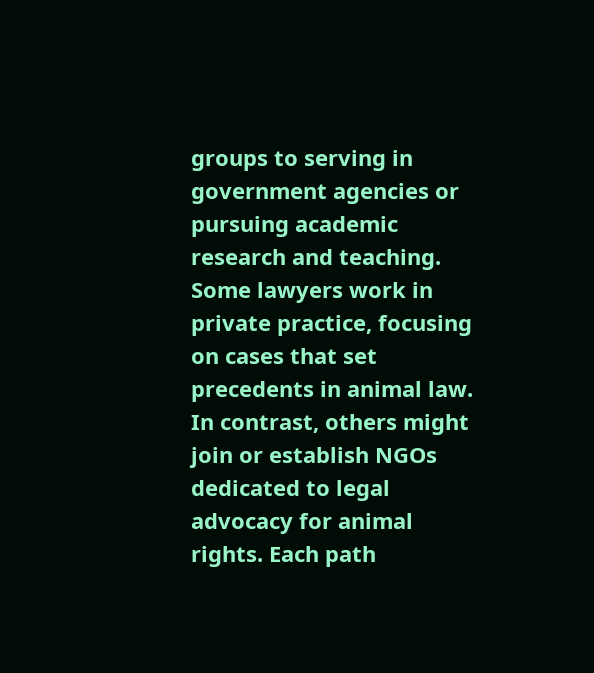groups to serving in government agencies or pursuing academic research and teaching. Some lawyers work in private practice, focusing on cases that set precedents in animal law. In contrast, others might join or establish NGOs dedicated to legal advocacy for animal rights. Each path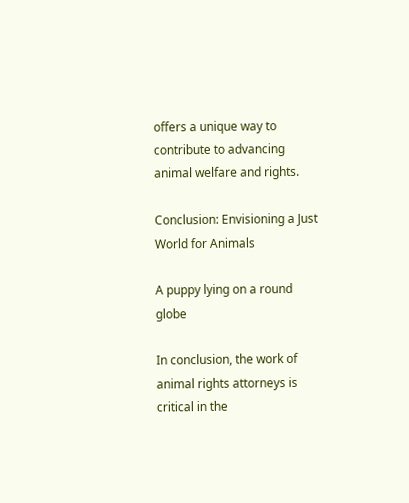offers a unique way to contribute to advancing animal welfare and rights.

Conclusion: Envisioning a Just World for Animals

A puppy lying on a round globe

In conclusion, the work of animal rights attorneys is critical in the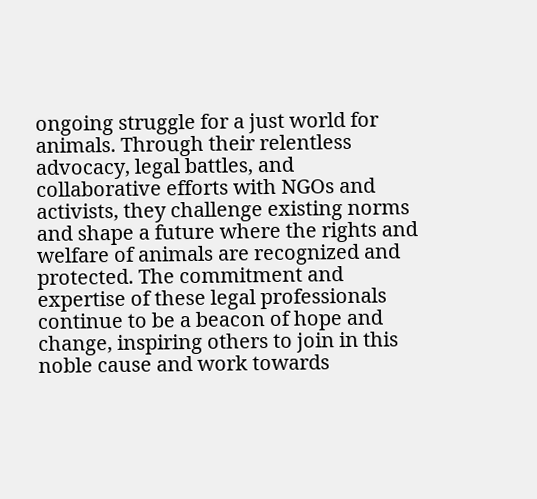ongoing struggle for a just world for animals. Through their relentless advocacy, legal battles, and collaborative efforts with NGOs and activists, they challenge existing norms and shape a future where the rights and welfare of animals are recognized and protected. The commitment and expertise of these legal professionals continue to be a beacon of hope and change, inspiring others to join in this noble cause and work towards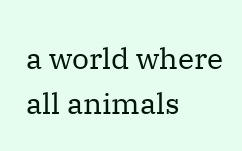a world where all animals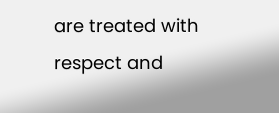are treated with respect and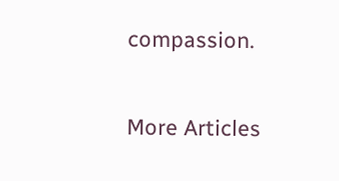compassion.

More Articles